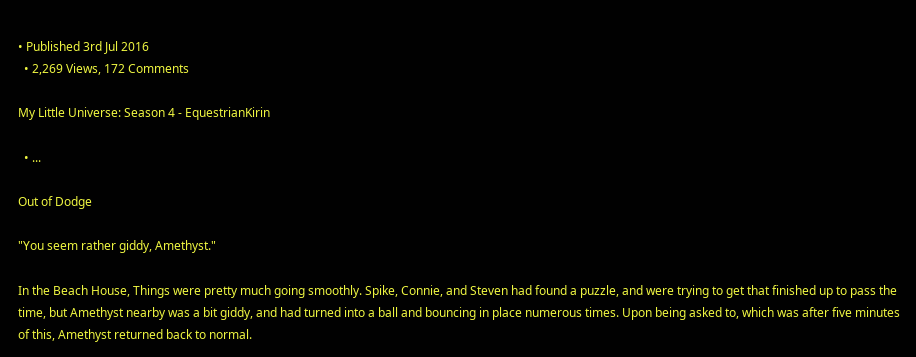• Published 3rd Jul 2016
  • 2,269 Views, 172 Comments

My Little Universe: Season 4 - EquestrianKirin

  • ...

Out of Dodge

"You seem rather giddy, Amethyst."

In the Beach House, Things were pretty much going smoothly. Spike, Connie, and Steven had found a puzzle, and were trying to get that finished up to pass the time, but Amethyst nearby was a bit giddy, and had turned into a ball and bouncing in place numerous times. Upon being asked to, which was after five minutes of this, Amethyst returned back to normal.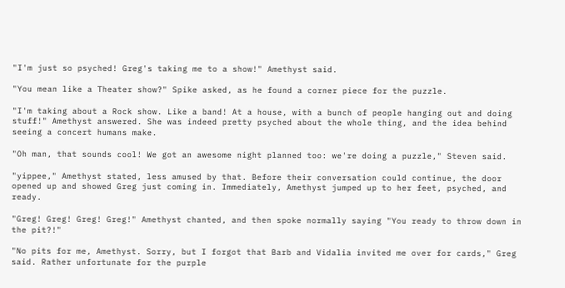"I'm just so psyched! Greg's taking me to a show!" Amethyst said.

"You mean like a Theater show?" Spike asked, as he found a corner piece for the puzzle.

"I'm taking about a Rock show. Like a band! At a house, with a bunch of people hanging out and doing stuff!" Amethyst answered. She was indeed pretty psyched about the whole thing, and the idea behind seeing a concert humans make.

"Oh man, that sounds cool! We got an awesome night planned too: we're doing a puzzle," Steven said.

"yippee," Amethyst stated, less amused by that. Before their conversation could continue, the door opened up and showed Greg just coming in. Immediately, Amethyst jumped up to her feet, psyched, and ready.

"Greg! Greg! Greg! Greg!" Amethyst chanted, and then spoke normally saying "You ready to throw down in the pit?!"

"No pits for me, Amethyst. Sorry, but I forgot that Barb and Vidalia invited me over for cards," Greg said. Rather unfortunate for the purple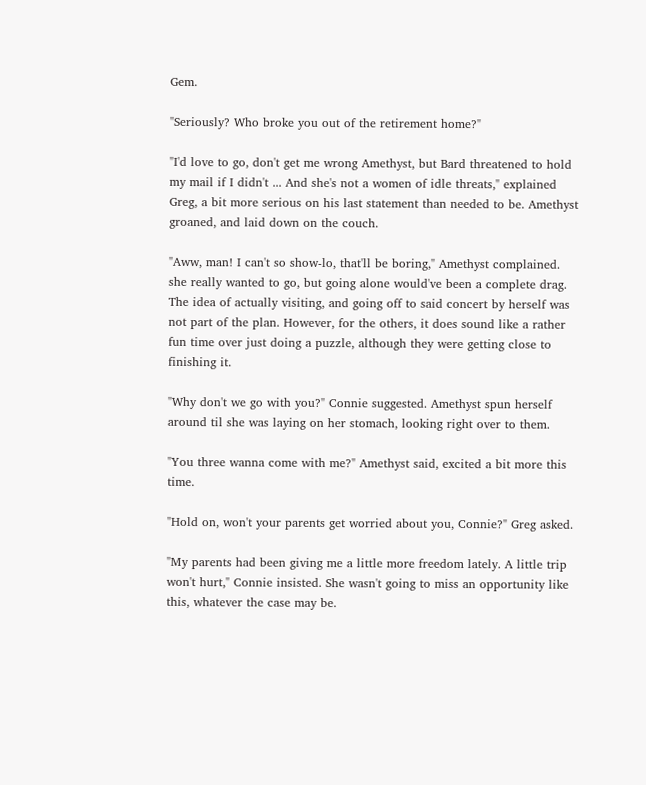Gem.

"Seriously? Who broke you out of the retirement home?"

"I'd love to go, don't get me wrong Amethyst, but Bard threatened to hold my mail if I didn't ... And she's not a women of idle threats," explained Greg, a bit more serious on his last statement than needed to be. Amethyst groaned, and laid down on the couch.

"Aww, man! I can't so show-lo, that'll be boring," Amethyst complained. she really wanted to go, but going alone would've been a complete drag. The idea of actually visiting, and going off to said concert by herself was not part of the plan. However, for the others, it does sound like a rather fun time over just doing a puzzle, although they were getting close to finishing it.

"Why don't we go with you?" Connie suggested. Amethyst spun herself around til she was laying on her stomach, looking right over to them.

"You three wanna come with me?" Amethyst said, excited a bit more this time.

"Hold on, won't your parents get worried about you, Connie?" Greg asked.

"My parents had been giving me a little more freedom lately. A little trip won't hurt," Connie insisted. She wasn't going to miss an opportunity like this, whatever the case may be.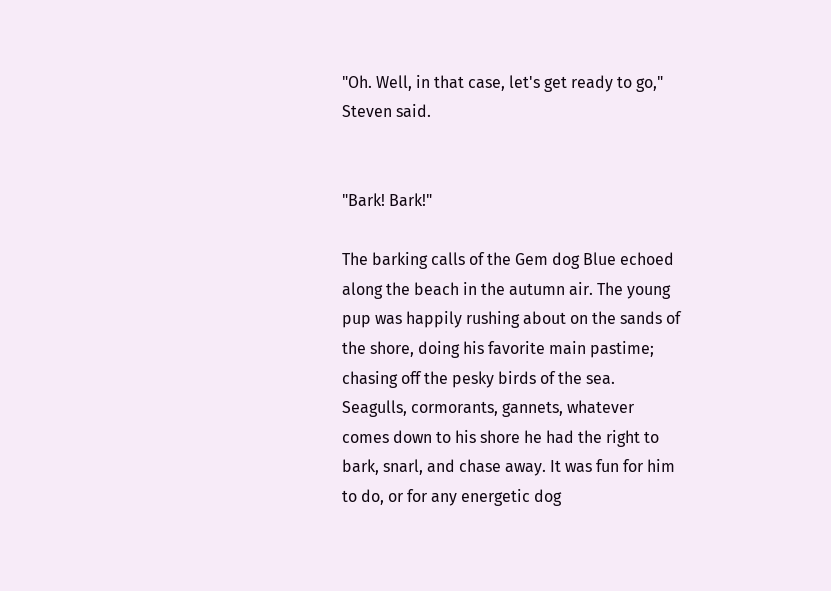"Oh. Well, in that case, let's get ready to go," Steven said.


"Bark! Bark!"

The barking calls of the Gem dog Blue echoed along the beach in the autumn air. The young pup was happily rushing about on the sands of the shore, doing his favorite main pastime; chasing off the pesky birds of the sea. Seagulls, cormorants, gannets, whatever comes down to his shore he had the right to bark, snarl, and chase away. It was fun for him to do, or for any energetic dog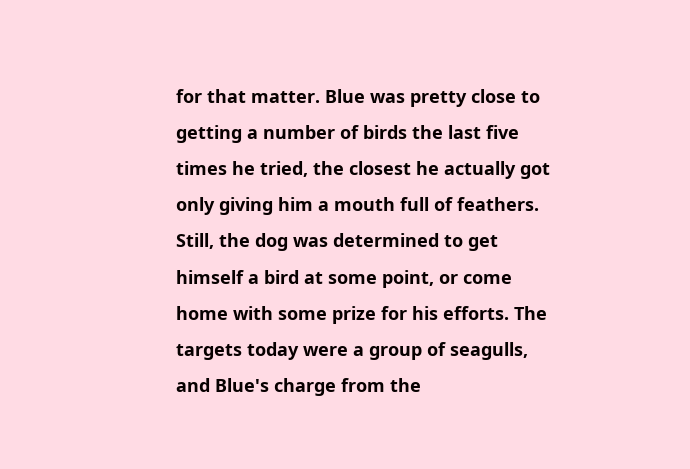for that matter. Blue was pretty close to getting a number of birds the last five times he tried, the closest he actually got only giving him a mouth full of feathers. Still, the dog was determined to get himself a bird at some point, or come home with some prize for his efforts. The targets today were a group of seagulls, and Blue's charge from the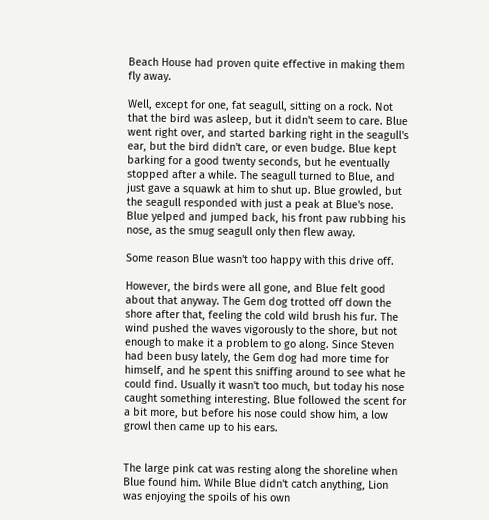Beach House had proven quite effective in making them fly away.

Well, except for one, fat seagull, sitting on a rock. Not that the bird was asleep, but it didn't seem to care. Blue went right over, and started barking right in the seagull's ear, but the bird didn't care, or even budge. Blue kept barking for a good twenty seconds, but he eventually stopped after a while. The seagull turned to Blue, and just gave a squawk at him to shut up. Blue growled, but the seagull responded with just a peak at Blue's nose. Blue yelped and jumped back, his front paw rubbing his nose, as the smug seagull only then flew away.

Some reason Blue wasn't too happy with this drive off.

However, the birds were all gone, and Blue felt good about that anyway. The Gem dog trotted off down the shore after that, feeling the cold wild brush his fur. The wind pushed the waves vigorously to the shore, but not enough to make it a problem to go along. Since Steven had been busy lately, the Gem dog had more time for himself, and he spent this sniffing around to see what he could find. Usually it wasn't too much, but today his nose caught something interesting. Blue followed the scent for a bit more, but before his nose could show him, a low growl then came up to his ears.


The large pink cat was resting along the shoreline when Blue found him. While Blue didn't catch anything, Lion was enjoying the spoils of his own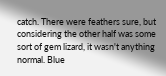catch. There were feathers sure, but considering the other half was some sort of gem lizard, it wasn't anything normal. Blue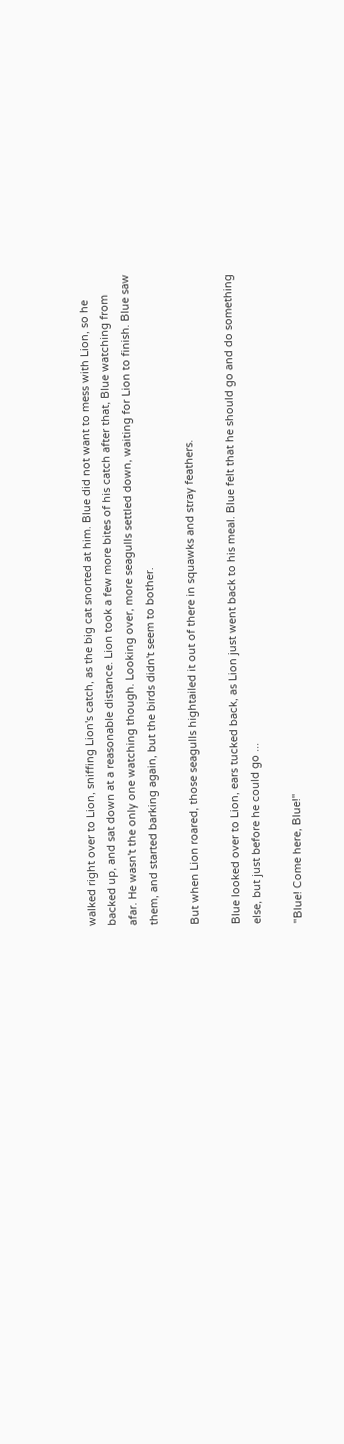walked right over to Lion, sniffing Lion's catch, as the big cat snorted at him. Blue did not want to mess with Lion, so he backed up, and sat down at a reasonable distance. Lion took a few more bites of his catch after that, Blue watching from afar. He wasn't the only one watching though. Looking over, more seagulls settled down, waiting for Lion to finish. Blue saw them, and started barking again, but the birds didn't seem to bother.

But when Lion roared, those seagulls hightailed it out of there in squawks and stray feathers.

Blue looked over to Lion, ears tucked back, as Lion just went back to his meal. Blue felt that he should go and do something else, but just before he could go ...

"Blue! Come here, Blue!"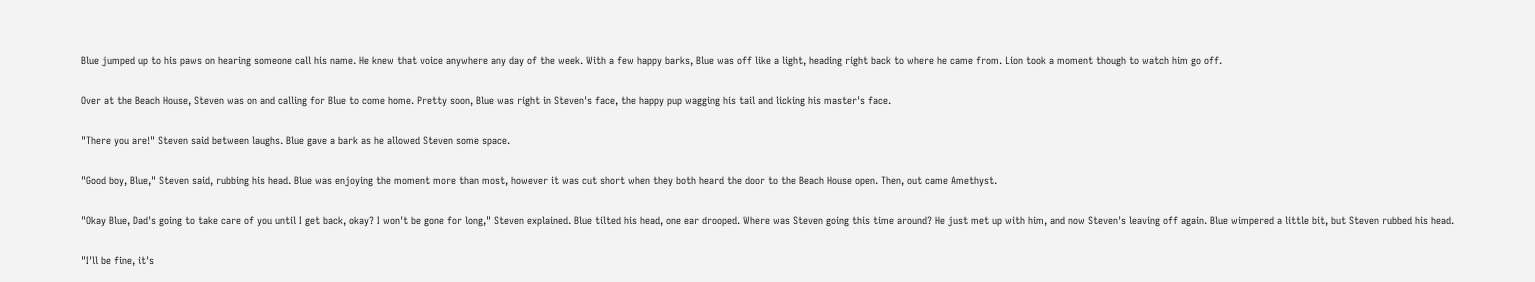Blue jumped up to his paws on hearing someone call his name. He knew that voice anywhere any day of the week. With a few happy barks, Blue was off like a light, heading right back to where he came from. Lion took a moment though to watch him go off.

Over at the Beach House, Steven was on and calling for Blue to come home. Pretty soon, Blue was right in Steven's face, the happy pup wagging his tail and licking his master's face.

"There you are!" Steven said between laughs. Blue gave a bark as he allowed Steven some space.

"Good boy, Blue," Steven said, rubbing his head. Blue was enjoying the moment more than most, however it was cut short when they both heard the door to the Beach House open. Then, out came Amethyst.

"Okay Blue, Dad's going to take care of you until I get back, okay? I won't be gone for long," Steven explained. Blue tilted his head, one ear drooped. Where was Steven going this time around? He just met up with him, and now Steven's leaving off again. Blue wimpered a little bit, but Steven rubbed his head.

"I'll be fine, it's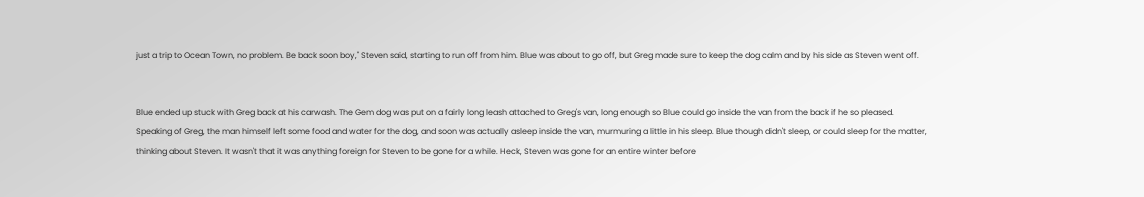just a trip to Ocean Town, no problem. Be back soon boy," Steven said, starting to run off from him. Blue was about to go off, but Greg made sure to keep the dog calm and by his side as Steven went off.


Blue ended up stuck with Greg back at his carwash. The Gem dog was put on a fairly long leash attached to Greg's van, long enough so Blue could go inside the van from the back if he so pleased. Speaking of Greg, the man himself left some food and water for the dog, and soon was actually asleep inside the van, murmuring a little in his sleep. Blue though didn't sleep, or could sleep for the matter, thinking about Steven. It wasn't that it was anything foreign for Steven to be gone for a while. Heck, Steven was gone for an entire winter before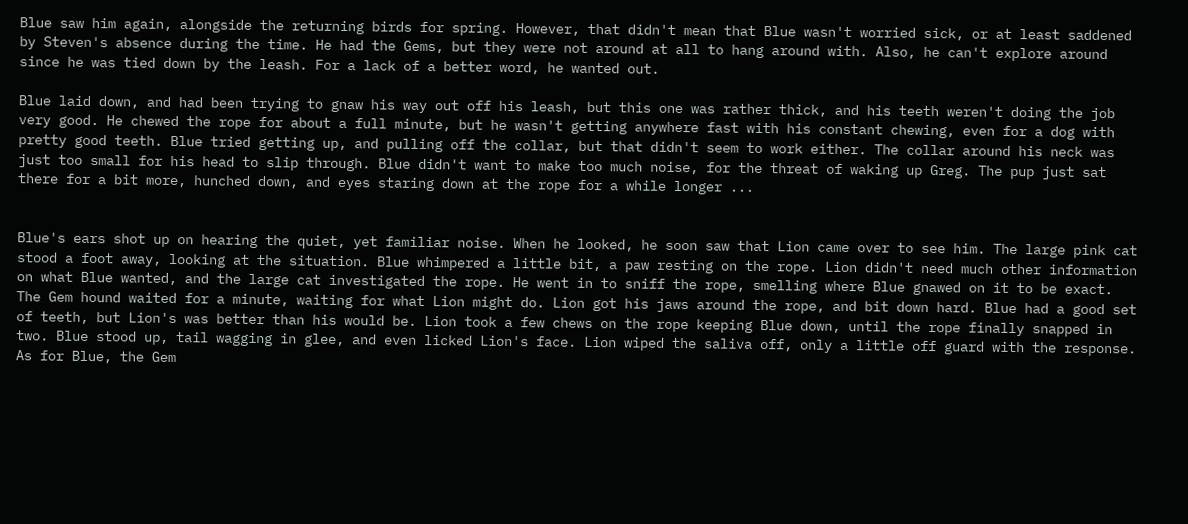Blue saw him again, alongside the returning birds for spring. However, that didn't mean that Blue wasn't worried sick, or at least saddened by Steven's absence during the time. He had the Gems, but they were not around at all to hang around with. Also, he can't explore around since he was tied down by the leash. For a lack of a better word, he wanted out.

Blue laid down, and had been trying to gnaw his way out off his leash, but this one was rather thick, and his teeth weren't doing the job very good. He chewed the rope for about a full minute, but he wasn't getting anywhere fast with his constant chewing, even for a dog with pretty good teeth. Blue tried getting up, and pulling off the collar, but that didn't seem to work either. The collar around his neck was just too small for his head to slip through. Blue didn't want to make too much noise, for the threat of waking up Greg. The pup just sat there for a bit more, hunched down, and eyes staring down at the rope for a while longer ...


Blue's ears shot up on hearing the quiet, yet familiar noise. When he looked, he soon saw that Lion came over to see him. The large pink cat stood a foot away, looking at the situation. Blue whimpered a little bit, a paw resting on the rope. Lion didn't need much other information on what Blue wanted, and the large cat investigated the rope. He went in to sniff the rope, smelling where Blue gnawed on it to be exact. The Gem hound waited for a minute, waiting for what Lion might do. Lion got his jaws around the rope, and bit down hard. Blue had a good set of teeth, but Lion's was better than his would be. Lion took a few chews on the rope keeping Blue down, until the rope finally snapped in two. Blue stood up, tail wagging in glee, and even licked Lion's face. Lion wiped the saliva off, only a little off guard with the response. As for Blue, the Gem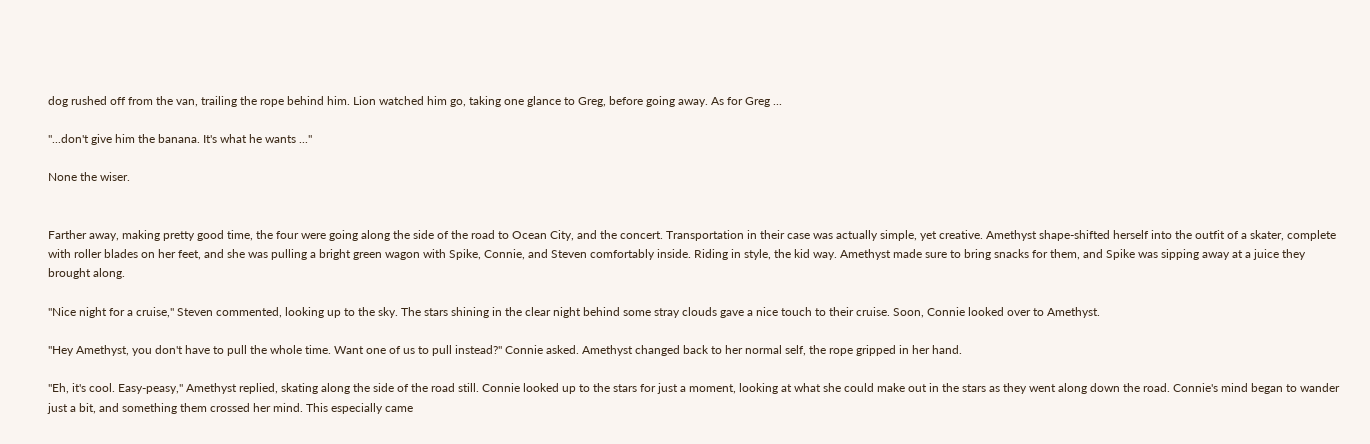dog rushed off from the van, trailing the rope behind him. Lion watched him go, taking one glance to Greg, before going away. As for Greg ...

"...don't give him the banana. It's what he wants ..."

None the wiser.


Farther away, making pretty good time, the four were going along the side of the road to Ocean City, and the concert. Transportation in their case was actually simple, yet creative. Amethyst shape-shifted herself into the outfit of a skater, complete with roller blades on her feet, and she was pulling a bright green wagon with Spike, Connie, and Steven comfortably inside. Riding in style, the kid way. Amethyst made sure to bring snacks for them, and Spike was sipping away at a juice they brought along.

"Nice night for a cruise," Steven commented, looking up to the sky. The stars shining in the clear night behind some stray clouds gave a nice touch to their cruise. Soon, Connie looked over to Amethyst.

"Hey Amethyst, you don't have to pull the whole time. Want one of us to pull instead?" Connie asked. Amethyst changed back to her normal self, the rope gripped in her hand.

"Eh, it's cool. Easy-peasy," Amethyst replied, skating along the side of the road still. Connie looked up to the stars for just a moment, looking at what she could make out in the stars as they went along down the road. Connie's mind began to wander just a bit, and something them crossed her mind. This especially came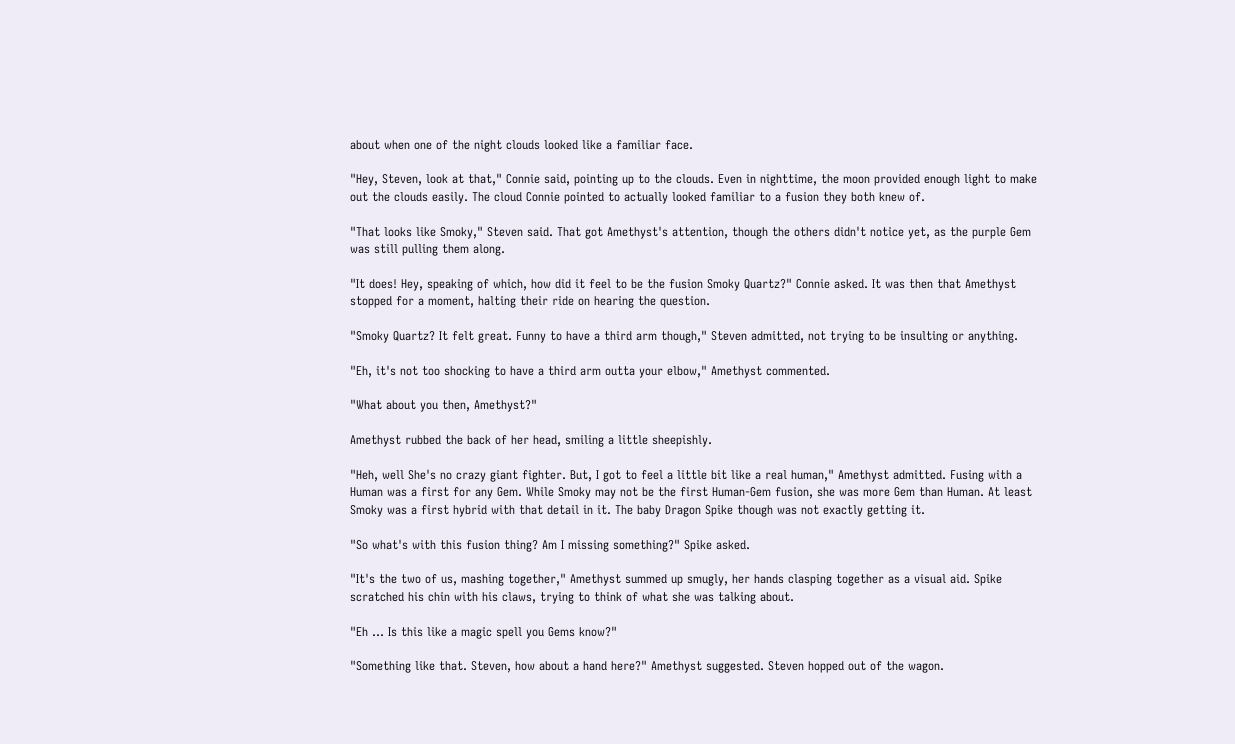about when one of the night clouds looked like a familiar face.

"Hey, Steven, look at that," Connie said, pointing up to the clouds. Even in nighttime, the moon provided enough light to make out the clouds easily. The cloud Connie pointed to actually looked familiar to a fusion they both knew of.

"That looks like Smoky," Steven said. That got Amethyst's attention, though the others didn't notice yet, as the purple Gem was still pulling them along.

"It does! Hey, speaking of which, how did it feel to be the fusion Smoky Quartz?" Connie asked. It was then that Amethyst stopped for a moment, halting their ride on hearing the question.

"Smoky Quartz? It felt great. Funny to have a third arm though," Steven admitted, not trying to be insulting or anything.

"Eh, it's not too shocking to have a third arm outta your elbow," Amethyst commented.

"What about you then, Amethyst?"

Amethyst rubbed the back of her head, smiling a little sheepishly.

"Heh, well She's no crazy giant fighter. But, I got to feel a little bit like a real human," Amethyst admitted. Fusing with a Human was a first for any Gem. While Smoky may not be the first Human-Gem fusion, she was more Gem than Human. At least Smoky was a first hybrid with that detail in it. The baby Dragon Spike though was not exactly getting it.

"So what's with this fusion thing? Am I missing something?" Spike asked.

"It's the two of us, mashing together," Amethyst summed up smugly, her hands clasping together as a visual aid. Spike scratched his chin with his claws, trying to think of what she was talking about.

"Eh ... Is this like a magic spell you Gems know?"

"Something like that. Steven, how about a hand here?" Amethyst suggested. Steven hopped out of the wagon.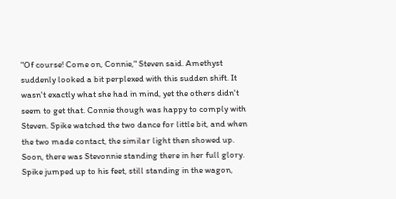"Of course! Come on, Connie," Steven said. Amethyst suddenly looked a bit perplexed with this sudden shift. It wasn't exactly what she had in mind, yet the others didn't seem to get that. Connie though was happy to comply with Steven. Spike watched the two dance for little bit, and when the two made contact, the similar light then showed up. Soon, there was Stevonnie standing there in her full glory. Spike jumped up to his feet, still standing in the wagon,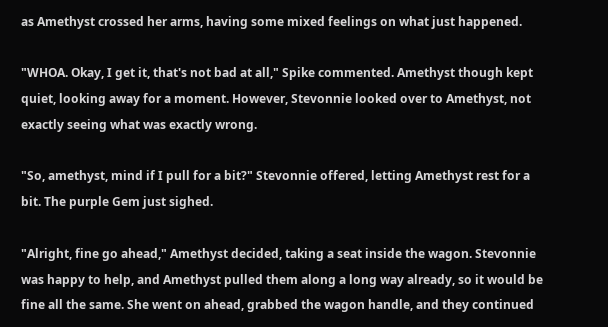as Amethyst crossed her arms, having some mixed feelings on what just happened.

"WHOA. Okay, I get it, that's not bad at all," Spike commented. Amethyst though kept quiet, looking away for a moment. However, Stevonnie looked over to Amethyst, not exactly seeing what was exactly wrong.

"So, amethyst, mind if I pull for a bit?" Stevonnie offered, letting Amethyst rest for a bit. The purple Gem just sighed.

"Alright, fine go ahead," Amethyst decided, taking a seat inside the wagon. Stevonnie was happy to help, and Amethyst pulled them along a long way already, so it would be fine all the same. She went on ahead, grabbed the wagon handle, and they continued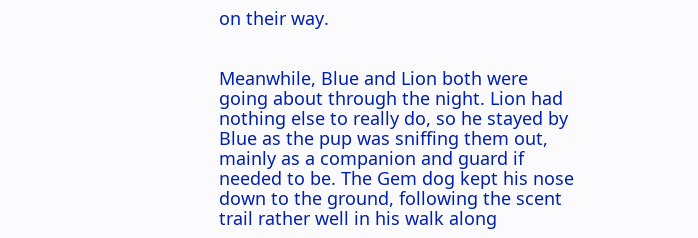on their way.


Meanwhile, Blue and Lion both were going about through the night. Lion had nothing else to really do, so he stayed by Blue as the pup was sniffing them out, mainly as a companion and guard if needed to be. The Gem dog kept his nose down to the ground, following the scent trail rather well in his walk along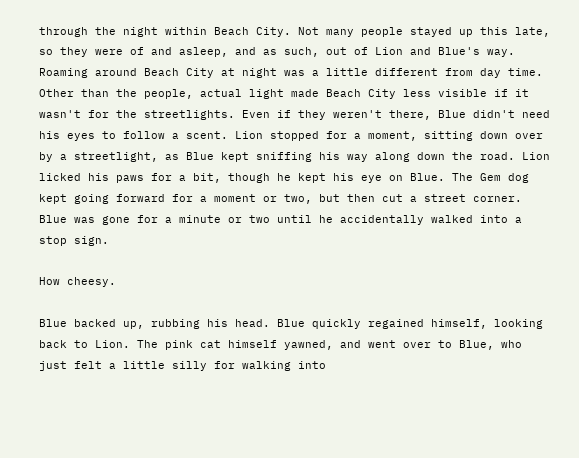through the night within Beach City. Not many people stayed up this late, so they were of and asleep, and as such, out of Lion and Blue's way. Roaming around Beach City at night was a little different from day time. Other than the people, actual light made Beach City less visible if it wasn't for the streetlights. Even if they weren't there, Blue didn't need his eyes to follow a scent. Lion stopped for a moment, sitting down over by a streetlight, as Blue kept sniffing his way along down the road. Lion licked his paws for a bit, though he kept his eye on Blue. The Gem dog kept going forward for a moment or two, but then cut a street corner. Blue was gone for a minute or two until he accidentally walked into a stop sign.

How cheesy.

Blue backed up, rubbing his head. Blue quickly regained himself, looking back to Lion. The pink cat himself yawned, and went over to Blue, who just felt a little silly for walking into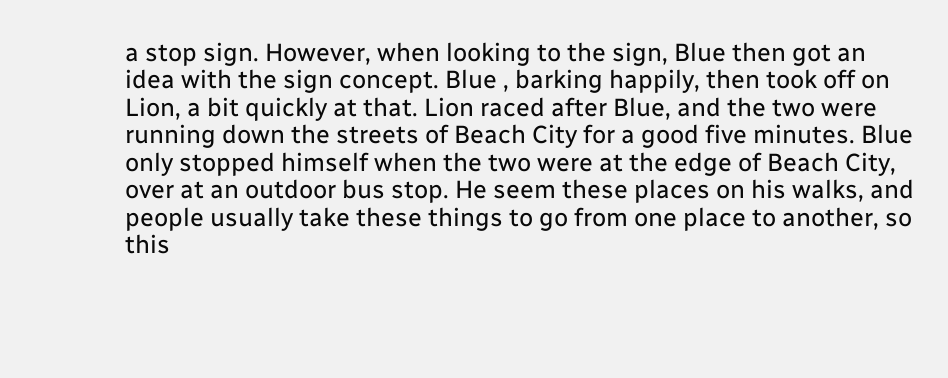a stop sign. However, when looking to the sign, Blue then got an idea with the sign concept. Blue , barking happily, then took off on Lion, a bit quickly at that. Lion raced after Blue, and the two were running down the streets of Beach City for a good five minutes. Blue only stopped himself when the two were at the edge of Beach City, over at an outdoor bus stop. He seem these places on his walks, and people usually take these things to go from one place to another, so this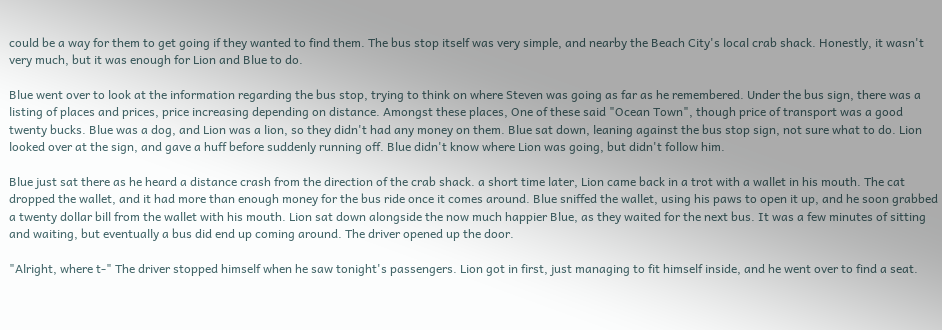could be a way for them to get going if they wanted to find them. The bus stop itself was very simple, and nearby the Beach City's local crab shack. Honestly, it wasn't very much, but it was enough for Lion and Blue to do.

Blue went over to look at the information regarding the bus stop, trying to think on where Steven was going as far as he remembered. Under the bus sign, there was a listing of places and prices, price increasing depending on distance. Amongst these places, One of these said "Ocean Town", though price of transport was a good twenty bucks. Blue was a dog, and Lion was a lion, so they didn't had any money on them. Blue sat down, leaning against the bus stop sign, not sure what to do. Lion looked over at the sign, and gave a huff before suddenly running off. Blue didn't know where Lion was going, but didn't follow him.

Blue just sat there as he heard a distance crash from the direction of the crab shack. a short time later, Lion came back in a trot with a wallet in his mouth. The cat dropped the wallet, and it had more than enough money for the bus ride once it comes around. Blue sniffed the wallet, using his paws to open it up, and he soon grabbed a twenty dollar bill from the wallet with his mouth. Lion sat down alongside the now much happier Blue, as they waited for the next bus. It was a few minutes of sitting and waiting, but eventually a bus did end up coming around. The driver opened up the door.

"Alright, where t-" The driver stopped himself when he saw tonight's passengers. Lion got in first, just managing to fit himself inside, and he went over to find a seat.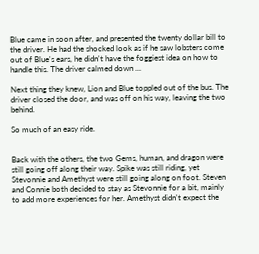Blue came in soon after, and presented the twenty dollar bill to the driver. He had the shocked look as if he saw lobsters come out of Blue's ears, he didn't have the foggiest idea on how to handle this. The driver calmed down ...

Next thing they knew, Lion and Blue toppled out of the bus. The driver closed the door, and was off on his way, leaving the two behind.

So much of an easy ride.


Back with the others, the two Gems, human, and dragon were still going off along their way. Spike was still riding, yet Stevonnie and Amethyst were still going along on foot. Steven and Connie both decided to stay as Stevonnie for a bit, mainly to add more experiences for her. Amethyst didn't expect the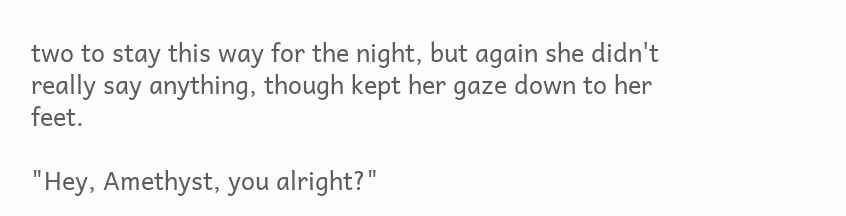two to stay this way for the night, but again she didn't really say anything, though kept her gaze down to her feet.

"Hey, Amethyst, you alright?"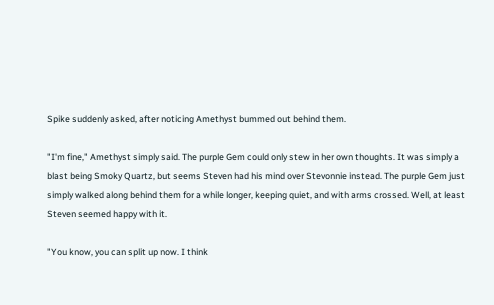Spike suddenly asked, after noticing Amethyst bummed out behind them.

"I'm fine," Amethyst simply said. The purple Gem could only stew in her own thoughts. It was simply a blast being Smoky Quartz, but seems Steven had his mind over Stevonnie instead. The purple Gem just simply walked along behind them for a while longer, keeping quiet, and with arms crossed. Well, at least Steven seemed happy with it.

"You know, you can split up now. I think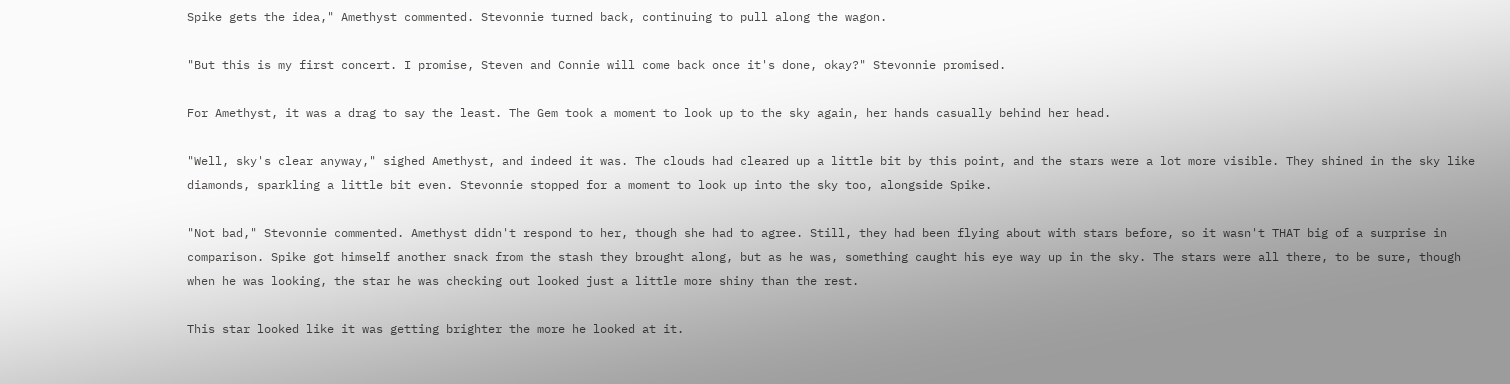Spike gets the idea," Amethyst commented. Stevonnie turned back, continuing to pull along the wagon.

"But this is my first concert. I promise, Steven and Connie will come back once it's done, okay?" Stevonnie promised.

For Amethyst, it was a drag to say the least. The Gem took a moment to look up to the sky again, her hands casually behind her head.

"Well, sky's clear anyway," sighed Amethyst, and indeed it was. The clouds had cleared up a little bit by this point, and the stars were a lot more visible. They shined in the sky like diamonds, sparkling a little bit even. Stevonnie stopped for a moment to look up into the sky too, alongside Spike.

"Not bad," Stevonnie commented. Amethyst didn't respond to her, though she had to agree. Still, they had been flying about with stars before, so it wasn't THAT big of a surprise in comparison. Spike got himself another snack from the stash they brought along, but as he was, something caught his eye way up in the sky. The stars were all there, to be sure, though when he was looking, the star he was checking out looked just a little more shiny than the rest.

This star looked like it was getting brighter the more he looked at it.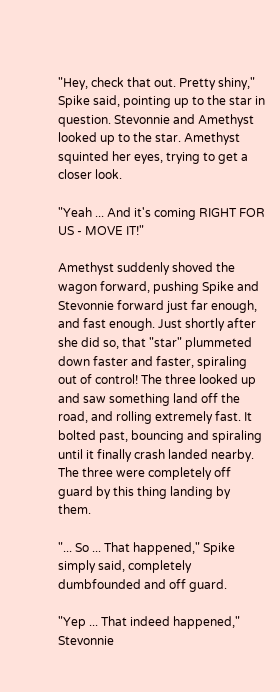"Hey, check that out. Pretty shiny," Spike said, pointing up to the star in question. Stevonnie and Amethyst looked up to the star. Amethyst squinted her eyes, trying to get a closer look.

"Yeah ... And it's coming RIGHT FOR US - MOVE IT!"

Amethyst suddenly shoved the wagon forward, pushing Spike and Stevonnie forward just far enough, and fast enough. Just shortly after she did so, that "star" plummeted down faster and faster, spiraling out of control! The three looked up and saw something land off the road, and rolling extremely fast. It bolted past, bouncing and spiraling until it finally crash landed nearby. The three were completely off guard by this thing landing by them.

"... So ... That happened," Spike simply said, completely dumbfounded and off guard.

"Yep ... That indeed happened," Stevonnie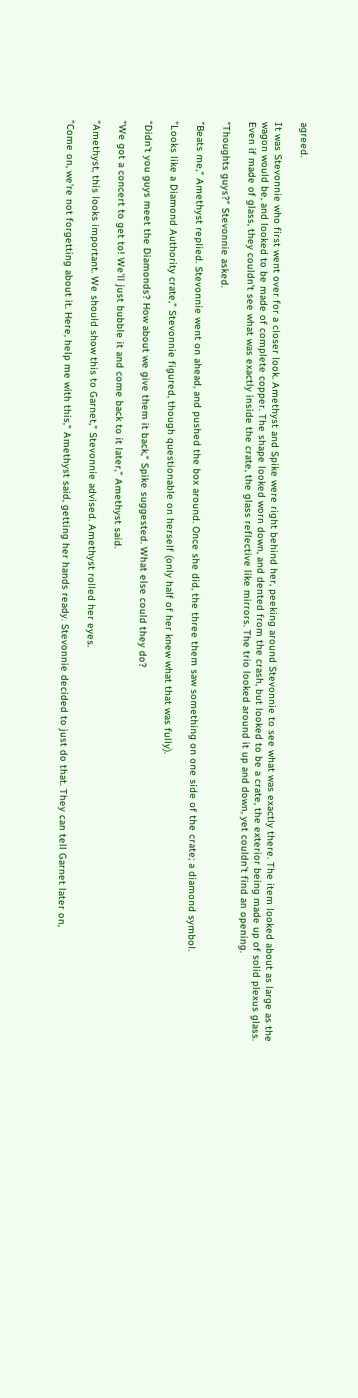agreed.

It was Stevonnie who first went over for a closer look. Amethyst and Spike were right behind her, peeking around Stevonnie to see what was exactly there. The item looked about as large as the wagon would be, and looked to be made of complete copper. The shape looked worn down, and dented from the crash, but looked to be a crate, the exterior being made up of solid plexus glass. Even if made of glass, they couldn't see what was exactly inside the crate, the glass reflective like mirrors. The trio looked around it up and down, yet couldn't find an opening.

"Thoughts guys?" Stevonnie asked.

"Beats me," Amethyst replied. Stevonnie went on ahead, and pushed the box around. Once she did, the three them saw something on one side of the crate; a diamond symbol.

"Looks like a Diamond Authority crate," Stevonnie figured, though questionable on herself (only half of her knew what that was fully).

"Didn't you guys meet the Diamonds? How about we give them it back," Spike suggested. What else could they do?

"We got a concert to get to! We'll just bubble it and come back to it later," Amethyst said.

"Amethyst, this looks important. We should show this to Garnet," Stevonnie advised. Amethyst rolled her eyes.

"Come on, we're not forgetting about it. Here, help me with this," Amethyst said, getting her hands ready. Stevonnie decided to just do that. They can tell Garnet later on,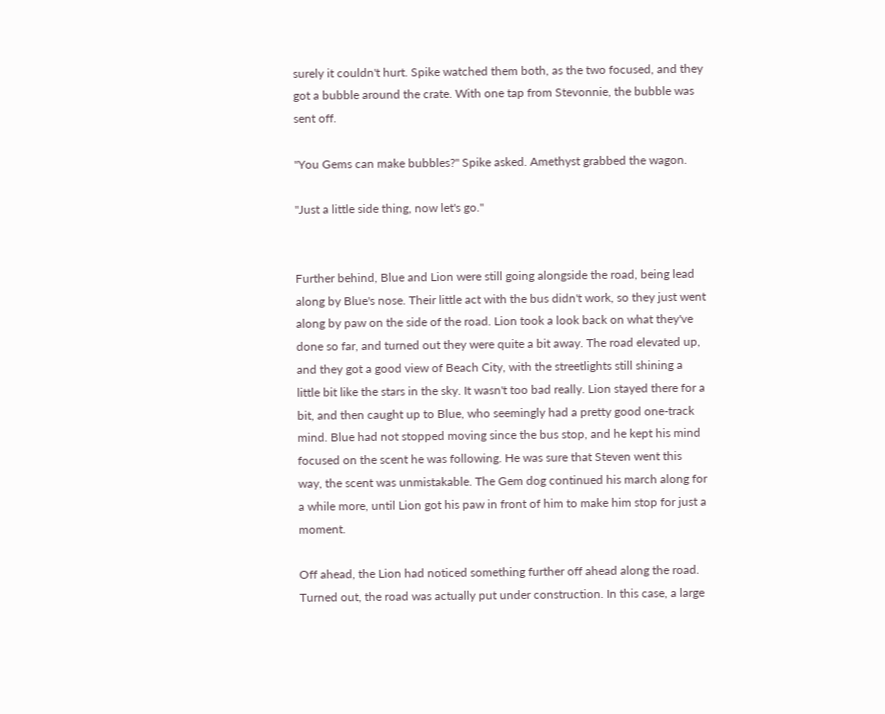surely it couldn't hurt. Spike watched them both, as the two focused, and they got a bubble around the crate. With one tap from Stevonnie, the bubble was sent off.

"You Gems can make bubbles?" Spike asked. Amethyst grabbed the wagon.

"Just a little side thing, now let's go."


Further behind, Blue and Lion were still going alongside the road, being lead along by Blue's nose. Their little act with the bus didn't work, so they just went along by paw on the side of the road. Lion took a look back on what they've done so far, and turned out they were quite a bit away. The road elevated up, and they got a good view of Beach City, with the streetlights still shining a little bit like the stars in the sky. It wasn't too bad really. Lion stayed there for a bit, and then caught up to Blue, who seemingly had a pretty good one-track mind. Blue had not stopped moving since the bus stop, and he kept his mind focused on the scent he was following. He was sure that Steven went this way, the scent was unmistakable. The Gem dog continued his march along for a while more, until Lion got his paw in front of him to make him stop for just a moment.

Off ahead, the Lion had noticed something further off ahead along the road. Turned out, the road was actually put under construction. In this case, a large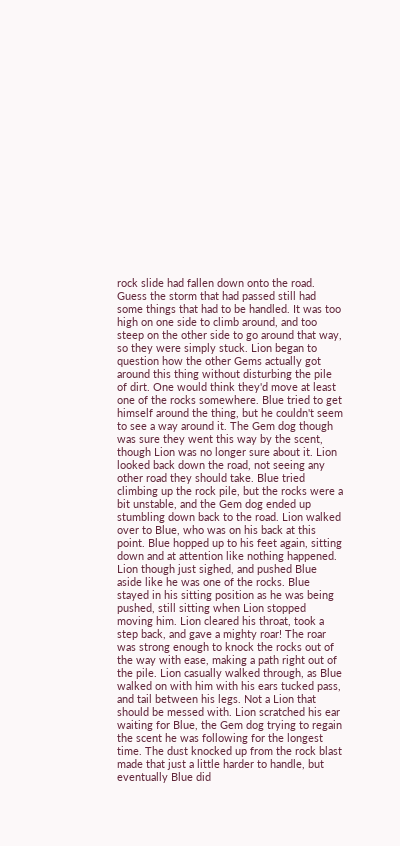rock slide had fallen down onto the road. Guess the storm that had passed still had some things that had to be handled. It was too high on one side to climb around, and too steep on the other side to go around that way, so they were simply stuck. Lion began to question how the other Gems actually got around this thing without disturbing the pile of dirt. One would think they'd move at least one of the rocks somewhere. Blue tried to get himself around the thing, but he couldn't seem to see a way around it. The Gem dog though was sure they went this way by the scent, though Lion was no longer sure about it. Lion looked back down the road, not seeing any other road they should take. Blue tried climbing up the rock pile, but the rocks were a bit unstable, and the Gem dog ended up stumbling down back to the road. Lion walked over to Blue, who was on his back at this point. Blue hopped up to his feet again, sitting down and at attention like nothing happened. Lion though just sighed, and pushed Blue aside like he was one of the rocks. Blue stayed in his sitting position as he was being pushed, still sitting when Lion stopped moving him. Lion cleared his throat, took a step back, and gave a mighty roar! The roar was strong enough to knock the rocks out of the way with ease, making a path right out of the pile. Lion casually walked through, as Blue walked on with him with his ears tucked pass, and tail between his legs. Not a Lion that should be messed with. Lion scratched his ear waiting for Blue, the Gem dog trying to regain the scent he was following for the longest time. The dust knocked up from the rock blast made that just a little harder to handle, but eventually Blue did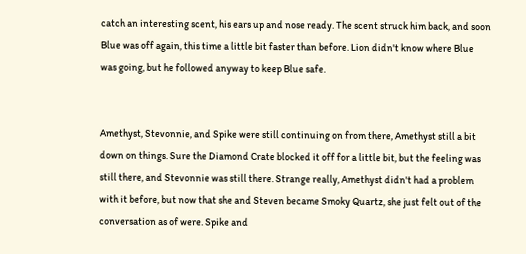catch an interesting scent, his ears up and nose ready. The scent struck him back, and soon Blue was off again, this time a little bit faster than before. Lion didn't know where Blue was going, but he followed anyway to keep Blue safe.


Amethyst, Stevonnie, and Spike were still continuing on from there, Amethyst still a bit down on things. Sure the Diamond Crate blocked it off for a little bit, but the feeling was still there, and Stevonnie was still there. Strange really, Amethyst didn't had a problem with it before, but now that she and Steven became Smoky Quartz, she just felt out of the conversation as of were. Spike and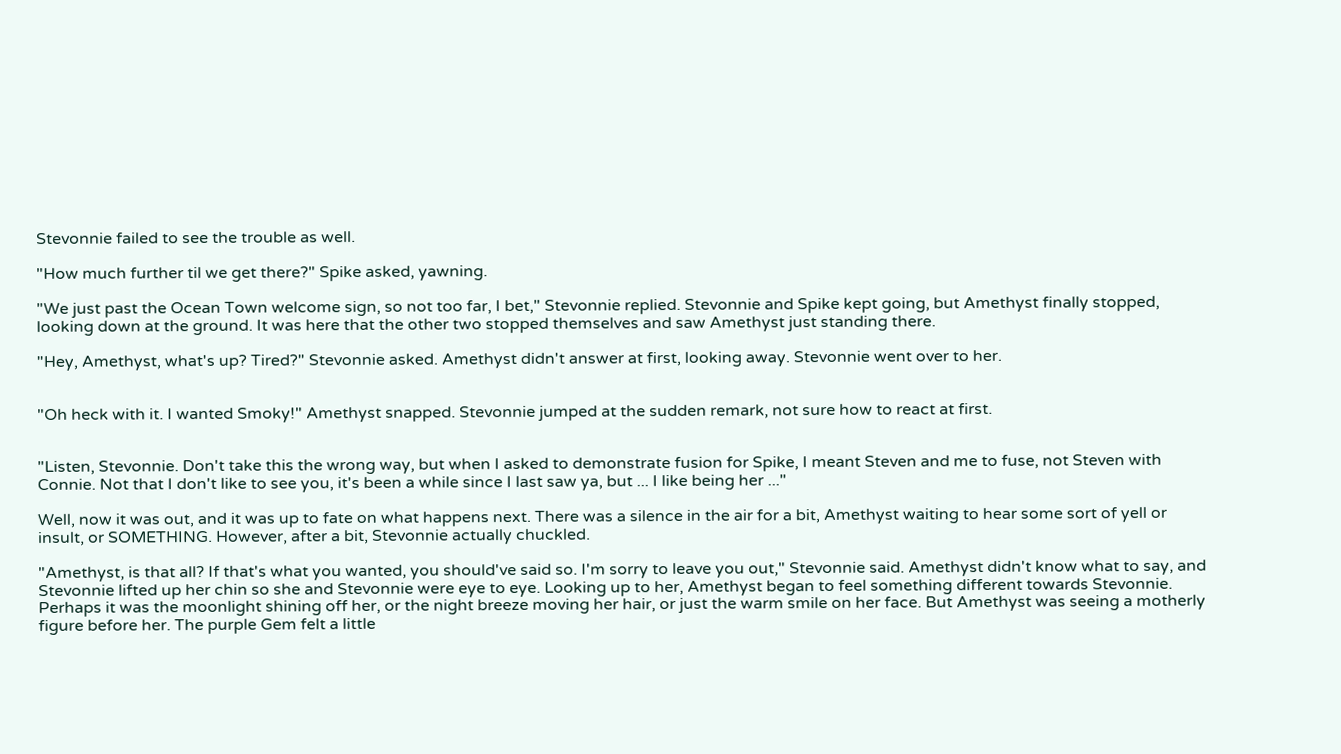Stevonnie failed to see the trouble as well.

"How much further til we get there?" Spike asked, yawning.

"We just past the Ocean Town welcome sign, so not too far, I bet," Stevonnie replied. Stevonnie and Spike kept going, but Amethyst finally stopped, looking down at the ground. It was here that the other two stopped themselves and saw Amethyst just standing there.

"Hey, Amethyst, what's up? Tired?" Stevonnie asked. Amethyst didn't answer at first, looking away. Stevonnie went over to her.


"Oh heck with it. I wanted Smoky!" Amethyst snapped. Stevonnie jumped at the sudden remark, not sure how to react at first.


"Listen, Stevonnie. Don't take this the wrong way, but when I asked to demonstrate fusion for Spike, I meant Steven and me to fuse, not Steven with Connie. Not that I don't like to see you, it's been a while since I last saw ya, but ... I like being her ..."

Well, now it was out, and it was up to fate on what happens next. There was a silence in the air for a bit, Amethyst waiting to hear some sort of yell or insult, or SOMETHING. However, after a bit, Stevonnie actually chuckled.

"Amethyst, is that all? If that's what you wanted, you should've said so. I'm sorry to leave you out," Stevonnie said. Amethyst didn't know what to say, and Stevonnie lifted up her chin so she and Stevonnie were eye to eye. Looking up to her, Amethyst began to feel something different towards Stevonnie. Perhaps it was the moonlight shining off her, or the night breeze moving her hair, or just the warm smile on her face. But Amethyst was seeing a motherly figure before her. The purple Gem felt a little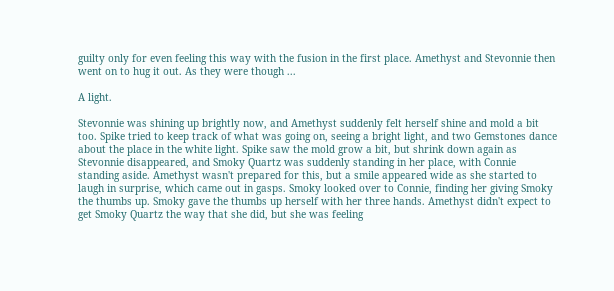guilty only for even feeling this way with the fusion in the first place. Amethyst and Stevonnie then went on to hug it out. As they were though ...

A light.

Stevonnie was shining up brightly now, and Amethyst suddenly felt herself shine and mold a bit too. Spike tried to keep track of what was going on, seeing a bright light, and two Gemstones dance about the place in the white light. Spike saw the mold grow a bit, but shrink down again as Stevonnie disappeared, and Smoky Quartz was suddenly standing in her place, with Connie standing aside. Amethyst wasn't prepared for this, but a smile appeared wide as she started to laugh in surprise, which came out in gasps. Smoky looked over to Connie, finding her giving Smoky the thumbs up. Smoky gave the thumbs up herself with her three hands. Amethyst didn't expect to get Smoky Quartz the way that she did, but she was feeling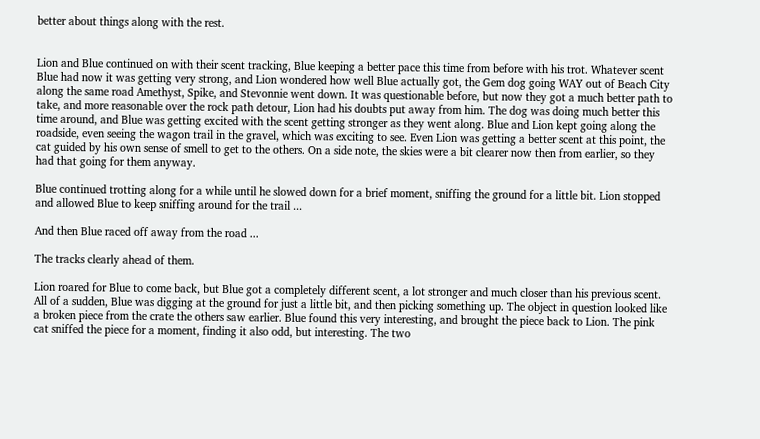better about things along with the rest.


Lion and Blue continued on with their scent tracking, Blue keeping a better pace this time from before with his trot. Whatever scent Blue had now it was getting very strong, and Lion wondered how well Blue actually got, the Gem dog going WAY out of Beach City along the same road Amethyst, Spike, and Stevonnie went down. It was questionable before, but now they got a much better path to take, and more reasonable over the rock path detour, Lion had his doubts put away from him. The dog was doing much better this time around, and Blue was getting excited with the scent getting stronger as they went along. Blue and Lion kept going along the roadside, even seeing the wagon trail in the gravel, which was exciting to see. Even Lion was getting a better scent at this point, the cat guided by his own sense of smell to get to the others. On a side note, the skies were a bit clearer now then from earlier, so they had that going for them anyway.

Blue continued trotting along for a while until he slowed down for a brief moment, sniffing the ground for a little bit. Lion stopped and allowed Blue to keep sniffing around for the trail ...

And then Blue raced off away from the road ...

The tracks clearly ahead of them.

Lion roared for Blue to come back, but Blue got a completely different scent, a lot stronger and much closer than his previous scent. All of a sudden, Blue was digging at the ground for just a little bit, and then picking something up. The object in question looked like a broken piece from the crate the others saw earlier. Blue found this very interesting, and brought the piece back to Lion. The pink cat sniffed the piece for a moment, finding it also odd, but interesting. The two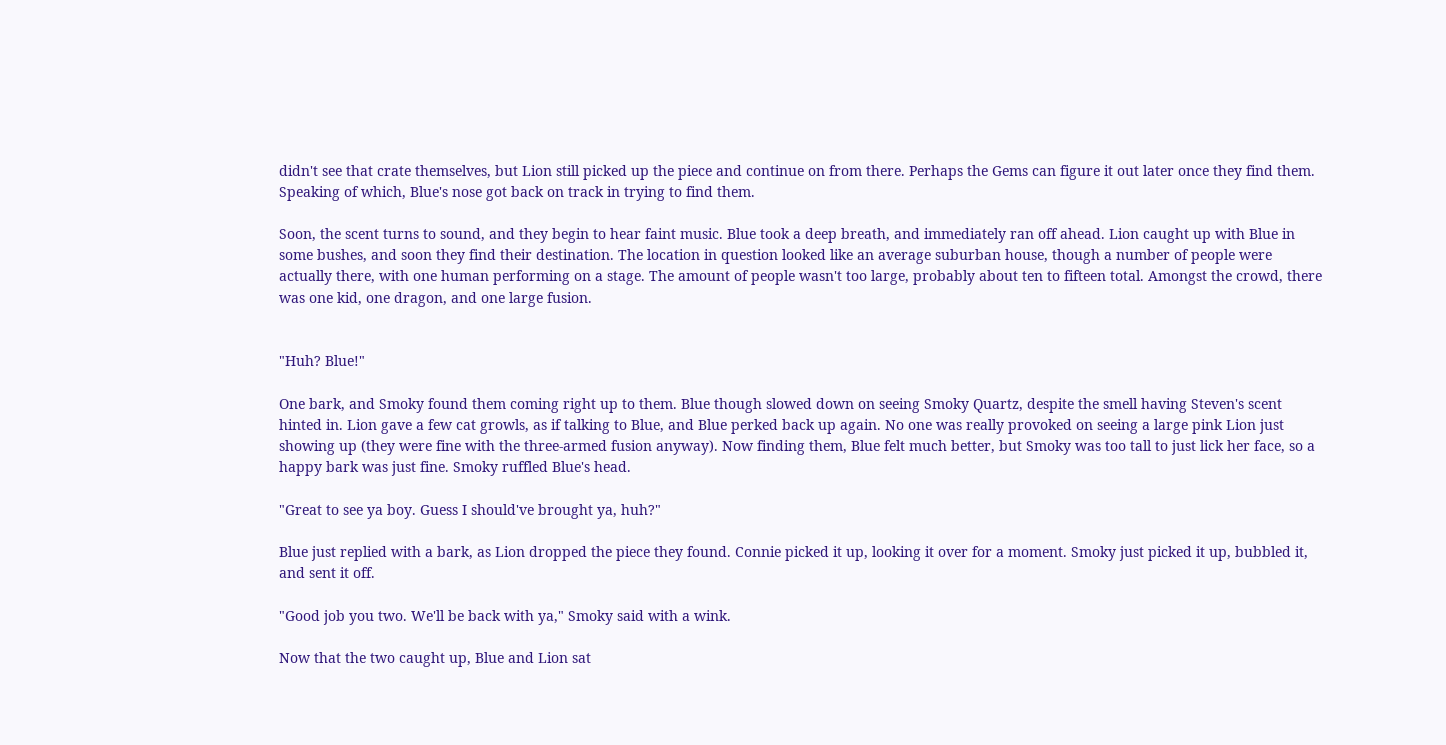didn't see that crate themselves, but Lion still picked up the piece and continue on from there. Perhaps the Gems can figure it out later once they find them. Speaking of which, Blue's nose got back on track in trying to find them.

Soon, the scent turns to sound, and they begin to hear faint music. Blue took a deep breath, and immediately ran off ahead. Lion caught up with Blue in some bushes, and soon they find their destination. The location in question looked like an average suburban house, though a number of people were actually there, with one human performing on a stage. The amount of people wasn't too large, probably about ten to fifteen total. Amongst the crowd, there was one kid, one dragon, and one large fusion.


"Huh? Blue!"

One bark, and Smoky found them coming right up to them. Blue though slowed down on seeing Smoky Quartz, despite the smell having Steven's scent hinted in. Lion gave a few cat growls, as if talking to Blue, and Blue perked back up again. No one was really provoked on seeing a large pink Lion just showing up (they were fine with the three-armed fusion anyway). Now finding them, Blue felt much better, but Smoky was too tall to just lick her face, so a happy bark was just fine. Smoky ruffled Blue's head.

"Great to see ya boy. Guess I should've brought ya, huh?"

Blue just replied with a bark, as Lion dropped the piece they found. Connie picked it up, looking it over for a moment. Smoky just picked it up, bubbled it, and sent it off.

"Good job you two. We'll be back with ya," Smoky said with a wink.

Now that the two caught up, Blue and Lion sat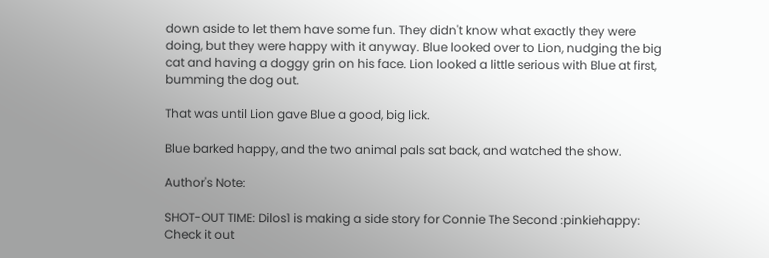down aside to let them have some fun. They didn't know what exactly they were doing, but they were happy with it anyway. Blue looked over to Lion, nudging the big cat and having a doggy grin on his face. Lion looked a little serious with Blue at first, bumming the dog out.

That was until Lion gave Blue a good, big lick.

Blue barked happy, and the two animal pals sat back, and watched the show.

Author's Note:

SHOT-OUT TIME: Dilos1 is making a side story for Connie The Second :pinkiehappy: Check it out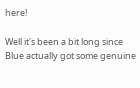here!

Well it's been a bit long since Blue actually got some genuine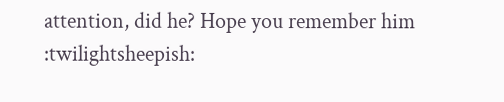attention, did he? Hope you remember him :twilightsheepish: